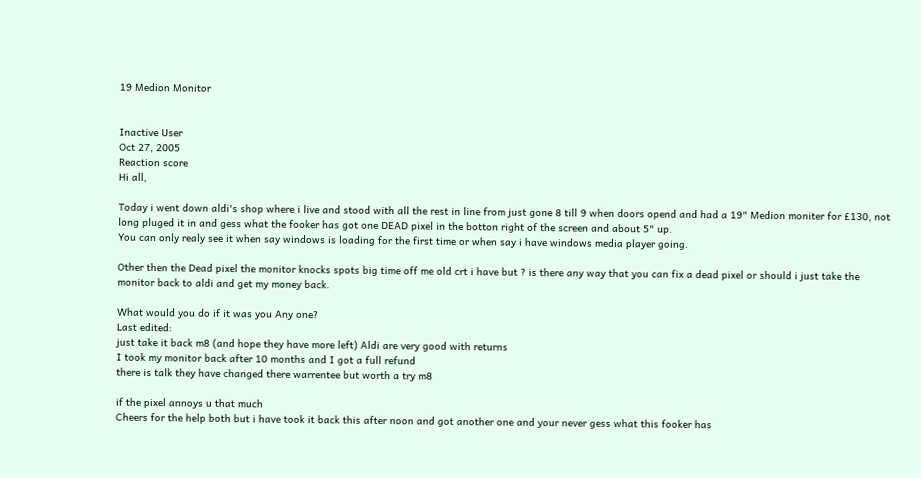19 Medion Monitor


Inactive User
Oct 27, 2005
Reaction score
Hi all,

Today i went down aldi's shop where i live and stood with all the rest in line from just gone 8 till 9 when doors opend and had a 19" Medion moniter for £130, not long pluged it in and gess what the fooker has got one DEAD pixel in the botton right of the screen and about 5" up.
You can only realy see it when say windows is loading for the first time or when say i have windows media player going.

Other then the Dead pixel the monitor knocks spots big time off me old crt i have but ? is there any way that you can fix a dead pixel or should i just take the monitor back to aldi and get my money back.

What would you do if it was you Any one?
Last edited:
just take it back m8 (and hope they have more left) Aldi are very good with returns
I took my monitor back after 10 months and I got a full refund
there is talk they have changed there warrentee but worth a try m8

if the pixel annoys u that much
Cheers for the help both but i have took it back this after noon and got another one and your never gess what this fooker has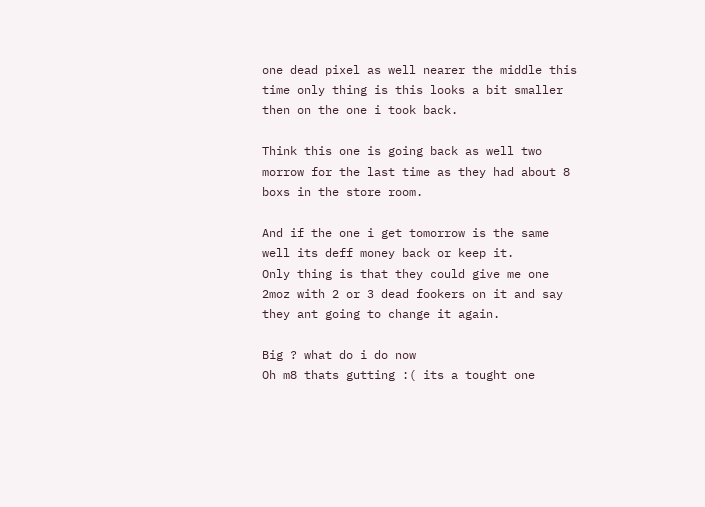one dead pixel as well nearer the middle this time only thing is this looks a bit smaller then on the one i took back.

Think this one is going back as well two morrow for the last time as they had about 8 boxs in the store room.

And if the one i get tomorrow is the same well its deff money back or keep it.
Only thing is that they could give me one 2moz with 2 or 3 dead fookers on it and say they ant going to change it again.

Big ? what do i do now
Oh m8 thats gutting :( its a tought one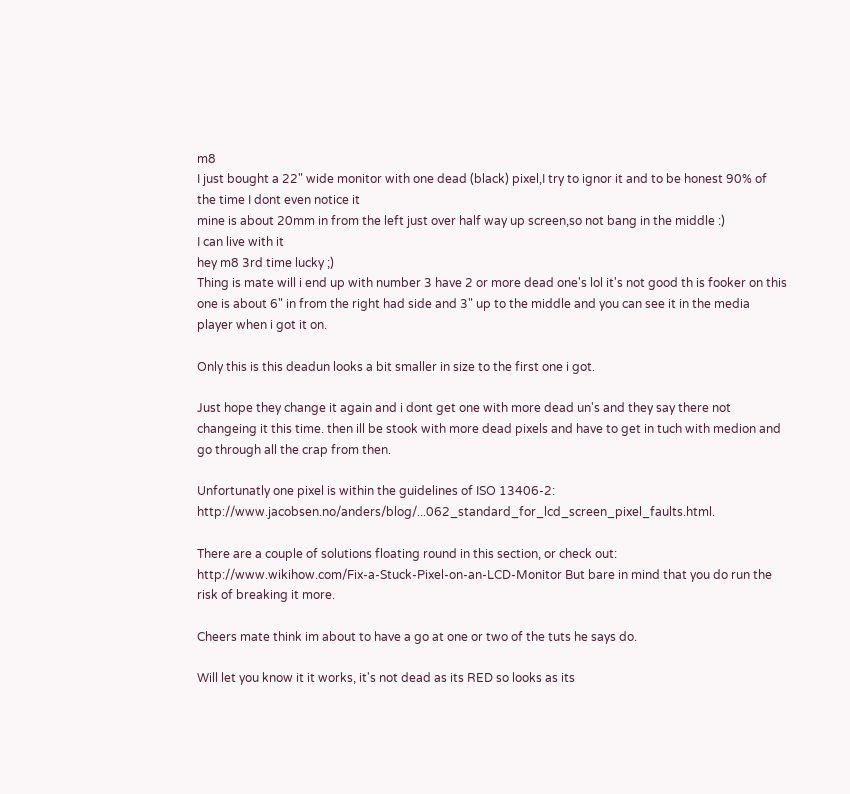m8
I just bought a 22" wide monitor with one dead (black) pixel,I try to ignor it and to be honest 90% of the time I dont even notice it
mine is about 20mm in from the left just over half way up screen,so not bang in the middle :)
I can live with it
hey m8 3rd time lucky ;)
Thing is mate will i end up with number 3 have 2 or more dead one's lol it's not good th is fooker on this one is about 6" in from the right had side and 3" up to the middle and you can see it in the media player when i got it on.

Only this is this deadun looks a bit smaller in size to the first one i got.

Just hope they change it again and i dont get one with more dead un's and they say there not changeing it this time. then ill be stook with more dead pixels and have to get in tuch with medion and go through all the crap from then.

Unfortunatly one pixel is within the guidelines of ISO 13406-2: http://www.jacobsen.no/anders/blog/...062_standard_for_lcd_screen_pixel_faults.html.

There are a couple of solutions floating round in this section, or check out: http://www.wikihow.com/Fix-a-Stuck-Pixel-on-an-LCD-Monitor But bare in mind that you do run the risk of breaking it more.

Cheers mate think im about to have a go at one or two of the tuts he says do.

Will let you know it it works, it's not dead as its RED so looks as its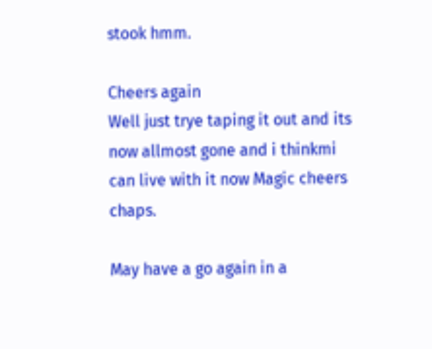stook hmm.

Cheers again
Well just trye taping it out and its now allmost gone and i thinkmi can live with it now Magic cheers chaps.

May have a go again in a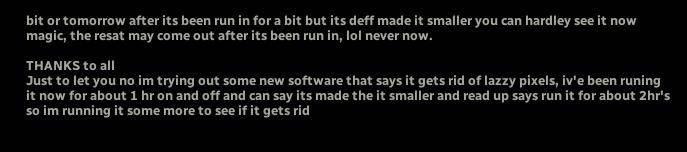bit or tomorrow after its been run in for a bit but its deff made it smaller you can hardley see it now magic, the resat may come out after its been run in, lol never now.

THANKS to all
Just to let you no im trying out some new software that says it gets rid of lazzy pixels, iv'e been runing it now for about 1 hr on and off and can say its made the it smaller and read up says run it for about 2hr's so im running it some more to see if it gets rid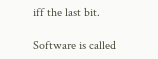iff the last bit.

Software is called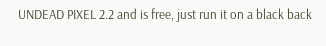UNDEAD PIXEL 2.2 and is free, just run it on a black back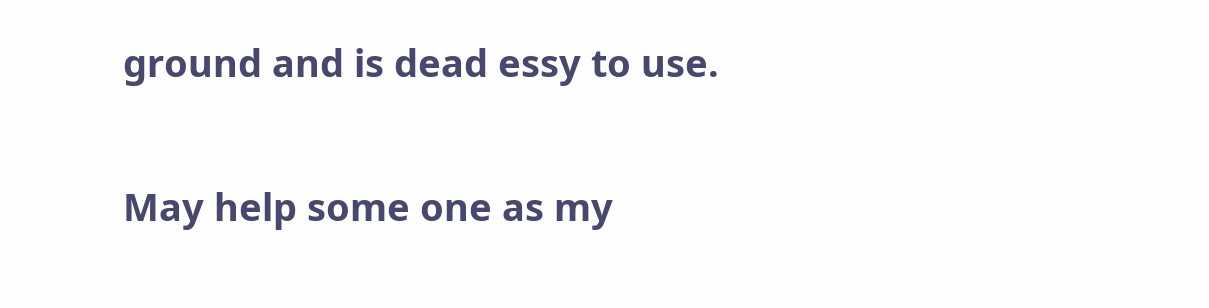ground and is dead essy to use.

May help some one as my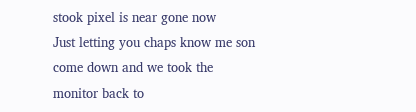stook pixel is near gone now
Just letting you chaps know me son come down and we took the monitor back to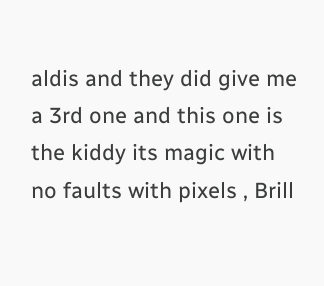aldis and they did give me a 3rd one and this one is the kiddy its magic with no faults with pixels , Brill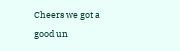Cheers we got a good un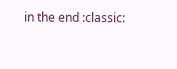in the end :classic: